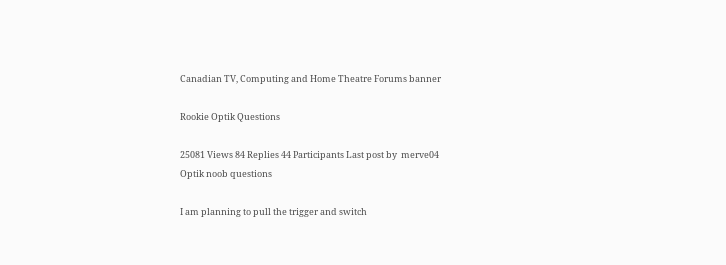Canadian TV, Computing and Home Theatre Forums banner

Rookie Optik Questions

25081 Views 84 Replies 44 Participants Last post by  merve04
Optik noob questions

I am planning to pull the trigger and switch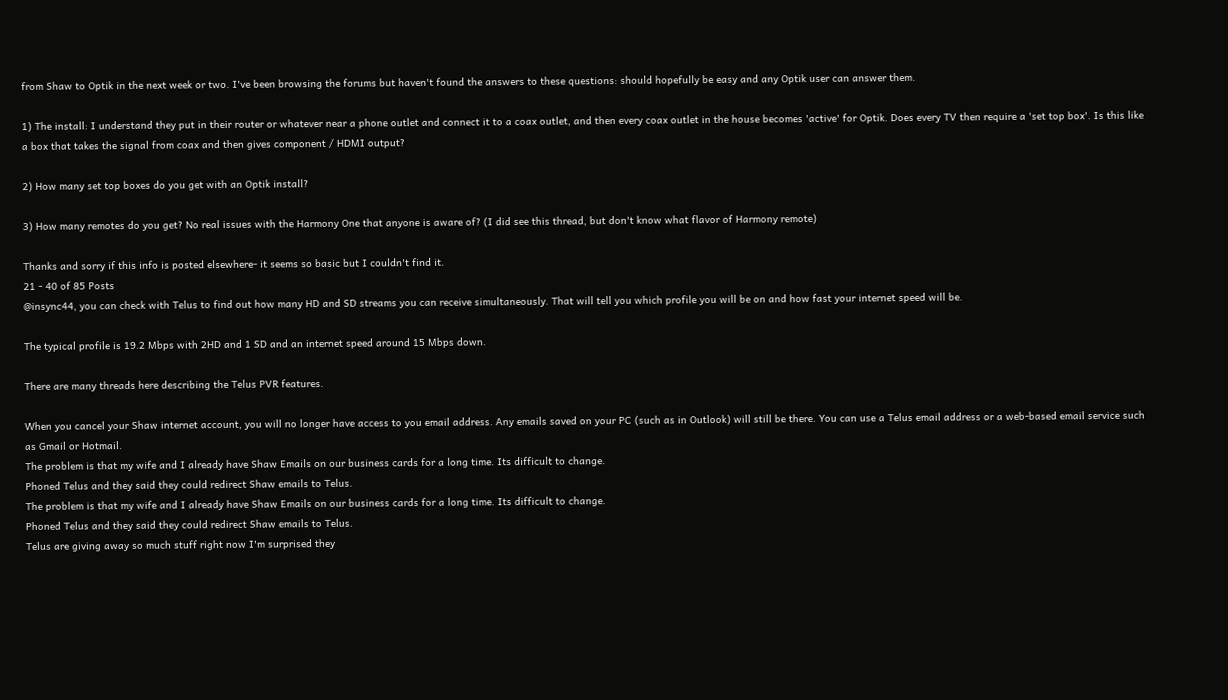from Shaw to Optik in the next week or two. I've been browsing the forums but haven't found the answers to these questions: should hopefully be easy and any Optik user can answer them.

1) The install: I understand they put in their router or whatever near a phone outlet and connect it to a coax outlet, and then every coax outlet in the house becomes 'active' for Optik. Does every TV then require a 'set top box'. Is this like a box that takes the signal from coax and then gives component / HDMI output?

2) How many set top boxes do you get with an Optik install?

3) How many remotes do you get? No real issues with the Harmony One that anyone is aware of? (I did see this thread, but don't know what flavor of Harmony remote)

Thanks and sorry if this info is posted elsewhere- it seems so basic but I couldn't find it.
21 - 40 of 85 Posts
@insync44, you can check with Telus to find out how many HD and SD streams you can receive simultaneously. That will tell you which profile you will be on and how fast your internet speed will be.

The typical profile is 19.2 Mbps with 2HD and 1 SD and an internet speed around 15 Mbps down.

There are many threads here describing the Telus PVR features.

When you cancel your Shaw internet account, you will no longer have access to you email address. Any emails saved on your PC (such as in Outlook) will still be there. You can use a Telus email address or a web-based email service such as Gmail or Hotmail.
The problem is that my wife and I already have Shaw Emails on our business cards for a long time. Its difficult to change.
Phoned Telus and they said they could redirect Shaw emails to Telus.
The problem is that my wife and I already have Shaw Emails on our business cards for a long time. Its difficult to change.
Phoned Telus and they said they could redirect Shaw emails to Telus.
Telus are giving away so much stuff right now I'm surprised they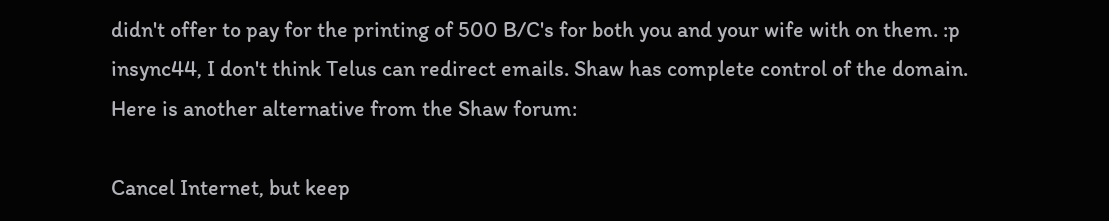didn't offer to pay for the printing of 500 B/C's for both you and your wife with on them. :p
insync44, I don't think Telus can redirect emails. Shaw has complete control of the domain. Here is another alternative from the Shaw forum:

Cancel Internet, but keep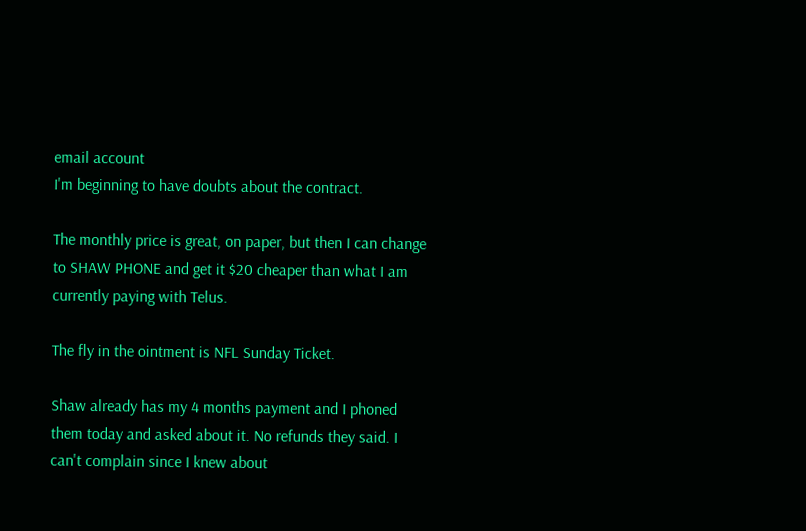email account
I'm beginning to have doubts about the contract.

The monthly price is great, on paper, but then I can change to SHAW PHONE and get it $20 cheaper than what I am currently paying with Telus.

The fly in the ointment is NFL Sunday Ticket.

Shaw already has my 4 months payment and I phoned them today and asked about it. No refunds they said. I can't complain since I knew about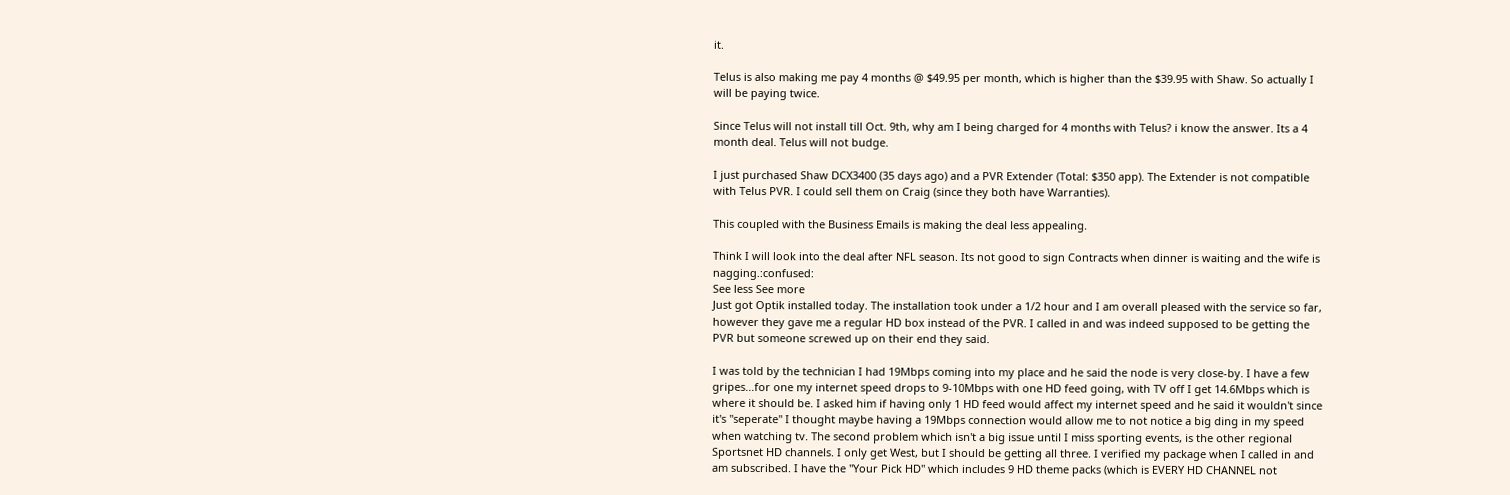it.

Telus is also making me pay 4 months @ $49.95 per month, which is higher than the $39.95 with Shaw. So actually I will be paying twice.

Since Telus will not install till Oct. 9th, why am I being charged for 4 months with Telus? i know the answer. Its a 4 month deal. Telus will not budge.

I just purchased Shaw DCX3400 (35 days ago) and a PVR Extender (Total: $350 app). The Extender is not compatible with Telus PVR. I could sell them on Craig (since they both have Warranties).

This coupled with the Business Emails is making the deal less appealing.

Think I will look into the deal after NFL season. Its not good to sign Contracts when dinner is waiting and the wife is nagging.:confused:
See less See more
Just got Optik installed today. The installation took under a 1/2 hour and I am overall pleased with the service so far, however they gave me a regular HD box instead of the PVR. I called in and was indeed supposed to be getting the PVR but someone screwed up on their end they said.

I was told by the technician I had 19Mbps coming into my place and he said the node is very close-by. I have a few gripes...for one my internet speed drops to 9-10Mbps with one HD feed going, with TV off I get 14.6Mbps which is where it should be. I asked him if having only 1 HD feed would affect my internet speed and he said it wouldn't since it's "seperate" I thought maybe having a 19Mbps connection would allow me to not notice a big ding in my speed when watching tv. The second problem which isn't a big issue until I miss sporting events, is the other regional Sportsnet HD channels. I only get West, but I should be getting all three. I verified my package when I called in and am subscribed. I have the "Your Pick HD" which includes 9 HD theme packs (which is EVERY HD CHANNEL not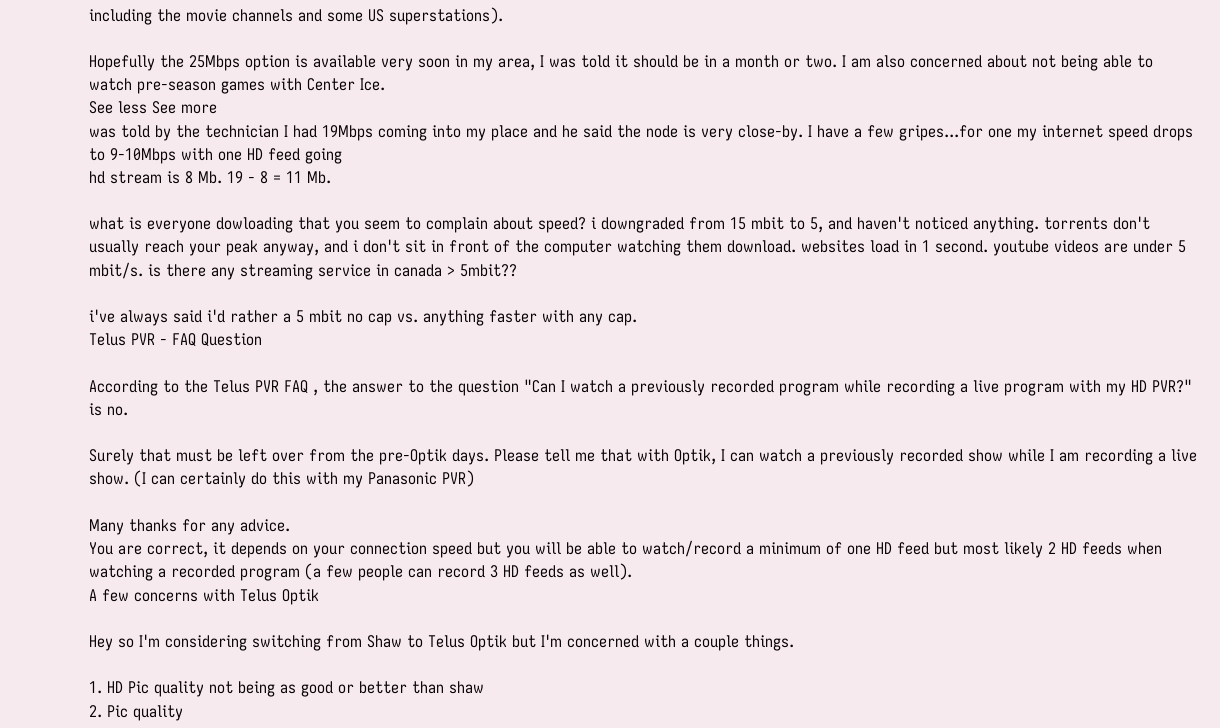including the movie channels and some US superstations).

Hopefully the 25Mbps option is available very soon in my area, I was told it should be in a month or two. I am also concerned about not being able to watch pre-season games with Center Ice.
See less See more
was told by the technician I had 19Mbps coming into my place and he said the node is very close-by. I have a few gripes...for one my internet speed drops to 9-10Mbps with one HD feed going
hd stream is 8 Mb. 19 - 8 = 11 Mb.

what is everyone dowloading that you seem to complain about speed? i downgraded from 15 mbit to 5, and haven't noticed anything. torrents don't usually reach your peak anyway, and i don't sit in front of the computer watching them download. websites load in 1 second. youtube videos are under 5 mbit/s. is there any streaming service in canada > 5mbit??

i've always said i'd rather a 5 mbit no cap vs. anything faster with any cap.
Telus PVR - FAQ Question

According to the Telus PVR FAQ , the answer to the question "Can I watch a previously recorded program while recording a live program with my HD PVR?" is no.

Surely that must be left over from the pre-Optik days. Please tell me that with Optik, I can watch a previously recorded show while I am recording a live show. (I can certainly do this with my Panasonic PVR)

Many thanks for any advice.
You are correct, it depends on your connection speed but you will be able to watch/record a minimum of one HD feed but most likely 2 HD feeds when watching a recorded program (a few people can record 3 HD feeds as well).
A few concerns with Telus Optik

Hey so I'm considering switching from Shaw to Telus Optik but I'm concerned with a couple things.

1. HD Pic quality not being as good or better than shaw
2. Pic quality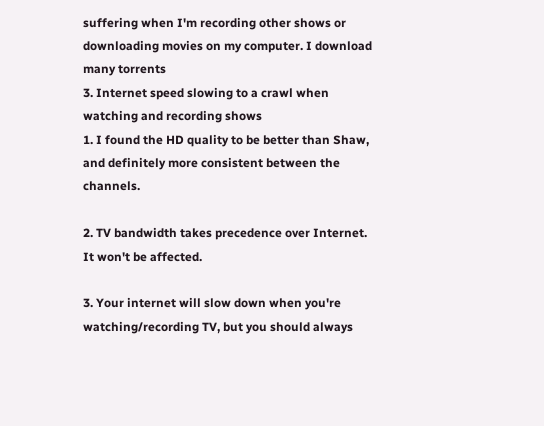suffering when I'm recording other shows or downloading movies on my computer. I download many torrents
3. Internet speed slowing to a crawl when watching and recording shows
1. I found the HD quality to be better than Shaw, and definitely more consistent between the channels.

2. TV bandwidth takes precedence over Internet. It won't be affected.

3. Your internet will slow down when you're watching/recording TV, but you should always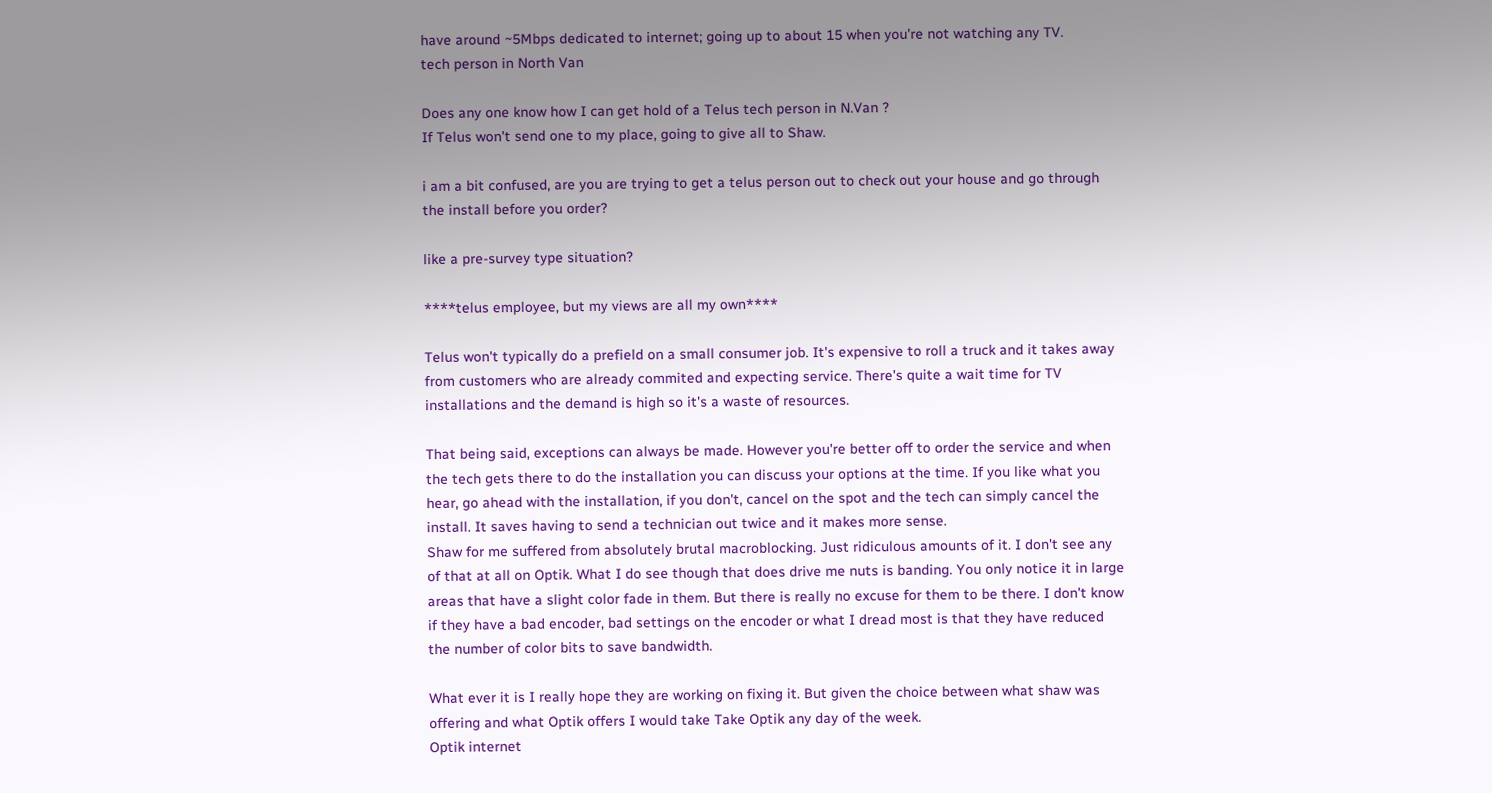have around ~5Mbps dedicated to internet; going up to about 15 when you're not watching any TV.
tech person in North Van

Does any one know how I can get hold of a Telus tech person in N.Van ?
If Telus won't send one to my place, going to give all to Shaw.

i am a bit confused, are you are trying to get a telus person out to check out your house and go through the install before you order?

like a pre-survey type situation?

****telus employee, but my views are all my own****

Telus won't typically do a prefield on a small consumer job. It's expensive to roll a truck and it takes away from customers who are already commited and expecting service. There's quite a wait time for TV installations and the demand is high so it's a waste of resources.

That being said, exceptions can always be made. However you're better off to order the service and when the tech gets there to do the installation you can discuss your options at the time. If you like what you hear, go ahead with the installation, if you don't, cancel on the spot and the tech can simply cancel the install. It saves having to send a technician out twice and it makes more sense.
Shaw for me suffered from absolutely brutal macroblocking. Just ridiculous amounts of it. I don't see any of that at all on Optik. What I do see though that does drive me nuts is banding. You only notice it in large areas that have a slight color fade in them. But there is really no excuse for them to be there. I don't know if they have a bad encoder, bad settings on the encoder or what I dread most is that they have reduced the number of color bits to save bandwidth.

What ever it is I really hope they are working on fixing it. But given the choice between what shaw was offering and what Optik offers I would take Take Optik any day of the week.
Optik internet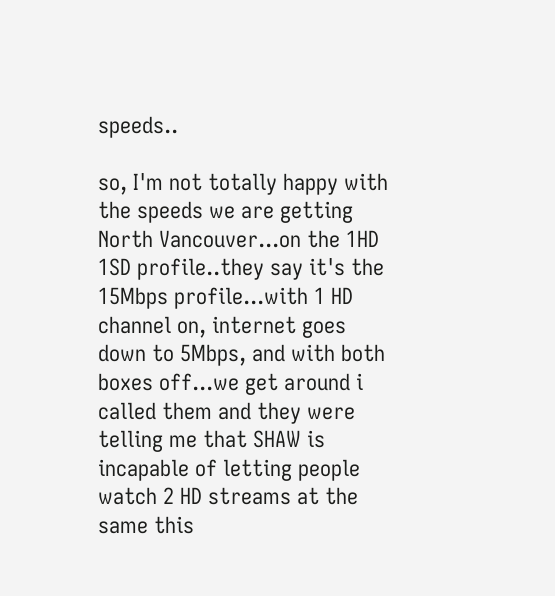speeds..

so, I'm not totally happy with the speeds we are getting North Vancouver...on the 1HD 1SD profile..they say it's the 15Mbps profile...with 1 HD channel on, internet goes down to 5Mbps, and with both boxes off...we get around i called them and they were telling me that SHAW is incapable of letting people watch 2 HD streams at the same this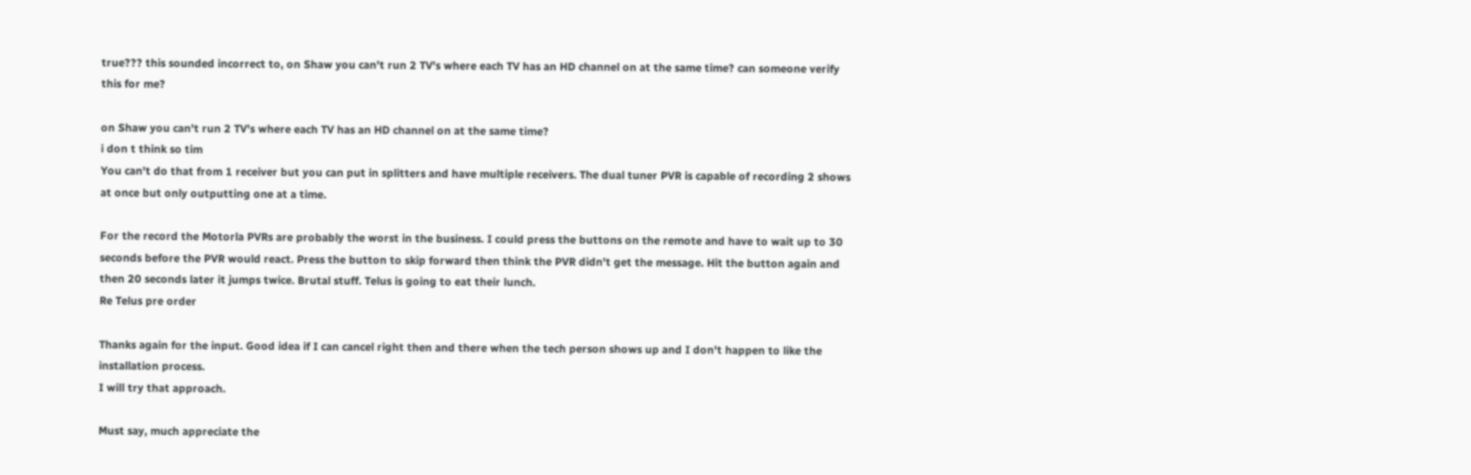true??? this sounded incorrect to, on Shaw you can't run 2 TV's where each TV has an HD channel on at the same time? can someone verify this for me?

on Shaw you can't run 2 TV's where each TV has an HD channel on at the same time?
i don t think so tim
You can't do that from 1 receiver but you can put in splitters and have multiple receivers. The dual tuner PVR is capable of recording 2 shows at once but only outputting one at a time.

For the record the Motorla PVRs are probably the worst in the business. I could press the buttons on the remote and have to wait up to 30 seconds before the PVR would react. Press the button to skip forward then think the PVR didn't get the message. Hit the button again and then 20 seconds later it jumps twice. Brutal stuff. Telus is going to eat their lunch.
Re Telus pre order

Thanks again for the input. Good idea if I can cancel right then and there when the tech person shows up and I don't happen to like the installation process.
I will try that approach.

Must say, much appreciate the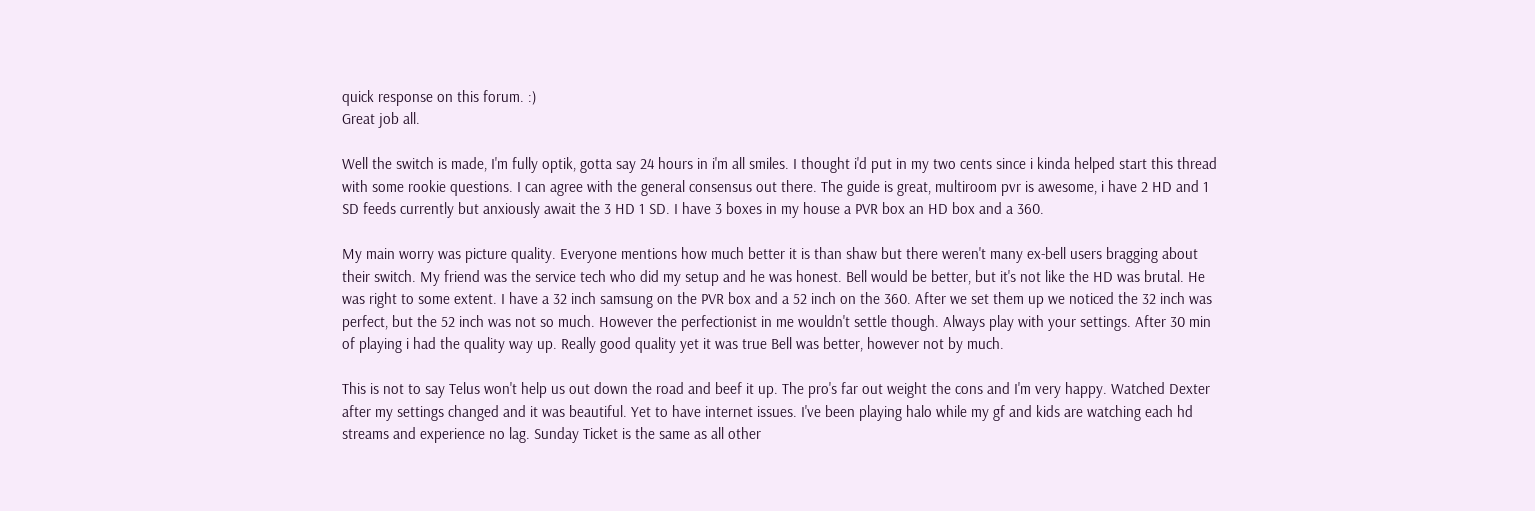quick response on this forum. :)
Great job all.

Well the switch is made, I'm fully optik, gotta say 24 hours in i'm all smiles. I thought i'd put in my two cents since i kinda helped start this thread with some rookie questions. I can agree with the general consensus out there. The guide is great, multiroom pvr is awesome, i have 2 HD and 1 SD feeds currently but anxiously await the 3 HD 1 SD. I have 3 boxes in my house a PVR box an HD box and a 360.

My main worry was picture quality. Everyone mentions how much better it is than shaw but there weren't many ex-bell users bragging about their switch. My friend was the service tech who did my setup and he was honest. Bell would be better, but it's not like the HD was brutal. He was right to some extent. I have a 32 inch samsung on the PVR box and a 52 inch on the 360. After we set them up we noticed the 32 inch was perfect, but the 52 inch was not so much. However the perfectionist in me wouldn't settle though. Always play with your settings. After 30 min of playing i had the quality way up. Really good quality yet it was true Bell was better, however not by much.

This is not to say Telus won't help us out down the road and beef it up. The pro's far out weight the cons and I'm very happy. Watched Dexter after my settings changed and it was beautiful. Yet to have internet issues. I've been playing halo while my gf and kids are watching each hd streams and experience no lag. Sunday Ticket is the same as all other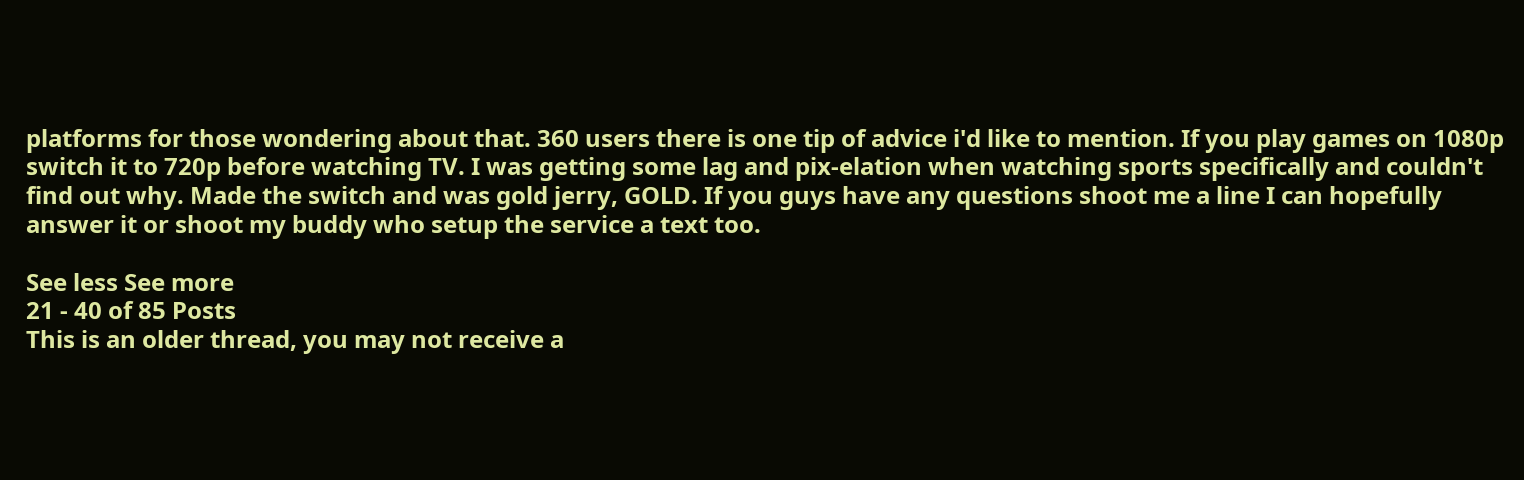platforms for those wondering about that. 360 users there is one tip of advice i'd like to mention. If you play games on 1080p switch it to 720p before watching TV. I was getting some lag and pix-elation when watching sports specifically and couldn't find out why. Made the switch and was gold jerry, GOLD. If you guys have any questions shoot me a line I can hopefully answer it or shoot my buddy who setup the service a text too.

See less See more
21 - 40 of 85 Posts
This is an older thread, you may not receive a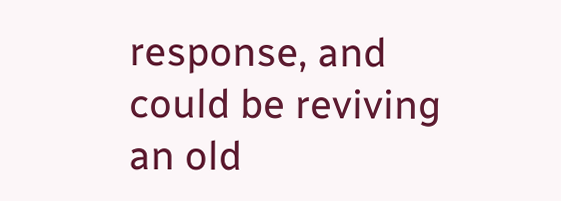response, and could be reviving an old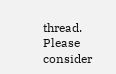thread. Please consider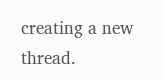creating a new thread.